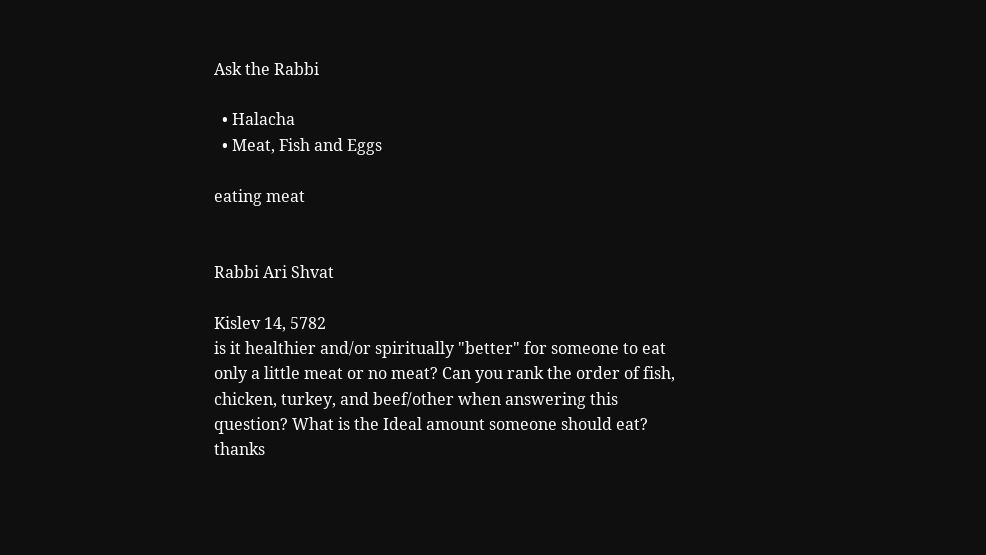Ask the Rabbi

  • Halacha
  • Meat, Fish and Eggs

eating meat


Rabbi Ari Shvat

Kislev 14, 5782
is it healthier and/or spiritually "better" for someone to eat only a little meat or no meat? Can you rank the order of fish, chicken, turkey, and beef/other when answering this question? What is the Ideal amount someone should eat? thanks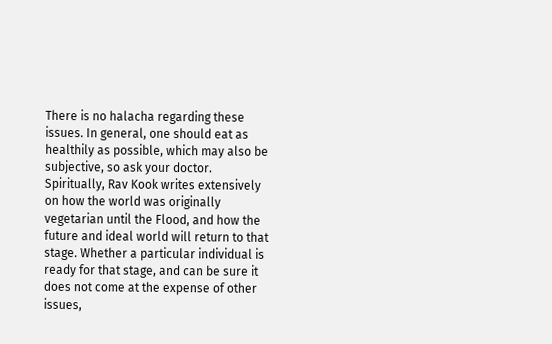There is no halacha regarding these issues. In general, one should eat as healthily as possible, which may also be subjective, so ask your doctor. Spiritually, Rav Kook writes extensively on how the world was originally vegetarian until the Flood, and how the future and ideal world will return to that stage. Whether a particular individual is ready for that stage, and can be sure it does not come at the expense of other issues,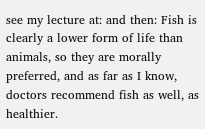see my lecture at: and then: Fish is clearly a lower form of life than animals, so they are morally preferred, and as far as I know, doctors recommend fish as well, as healthier.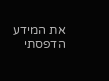את המידע הדפסתי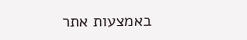באמצעות אתר